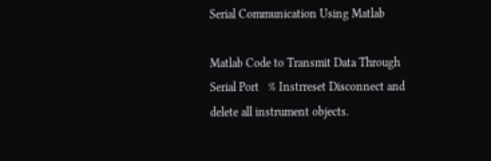Serial Communication Using Matlab

Matlab Code to Transmit Data Through Serial Port   % Instrreset Disconnect and delete all instrument objects.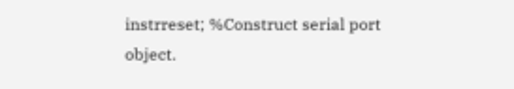instrreset; %Construct serial port object.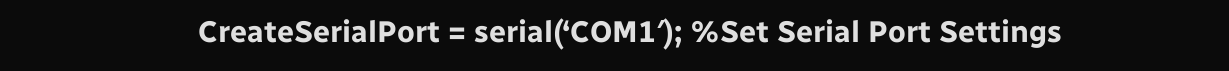CreateSerialPort = serial(‘COM1′); %Set Serial Port Settings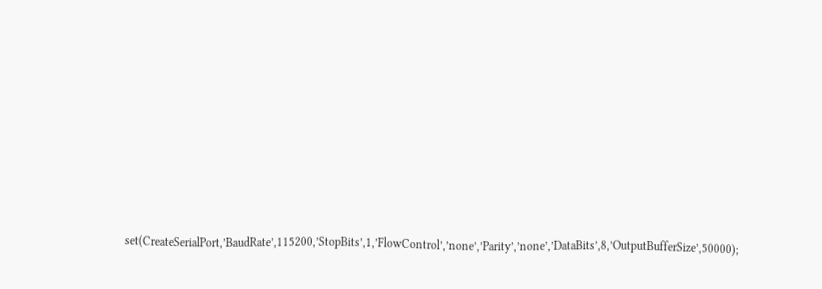set(CreateSerialPort,’BaudRate’,115200,’StopBits’,1,’FlowControl’,’none’,’Parity’,’none’,’DataBits’,8,’OutputBufferSize’,50000);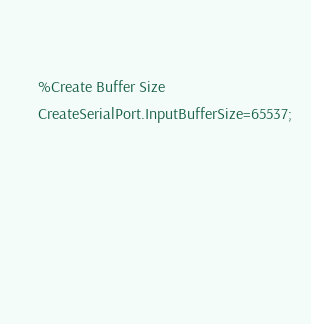%Create Buffer Size CreateSerialPort.InputBufferSize=65537;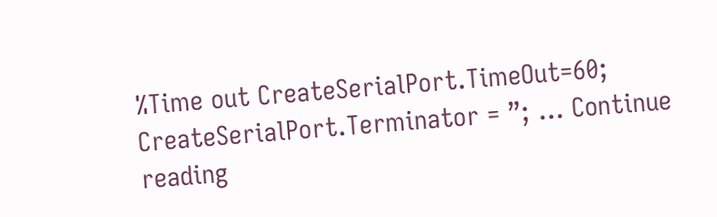%Time out CreateSerialPort.TimeOut=60; CreateSerialPort.Terminator = ”; … Continue reading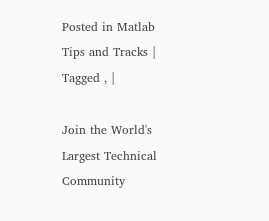Posted in Matlab Tips and Tracks | Tagged , |

Join the World's Largest Technical Community